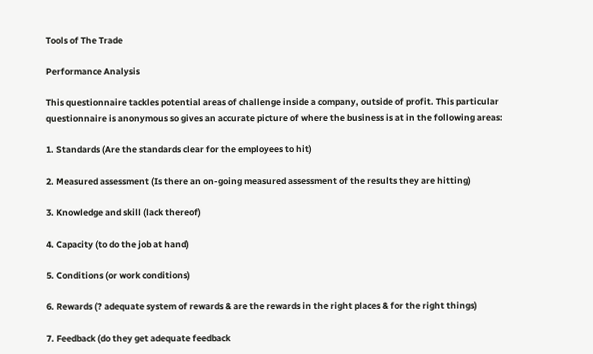Tools of The Trade

Performance Analysis

This questionnaire tackles potential areas of challenge inside a company, outside of profit. This particular questionnaire is anonymous so gives an accurate picture of where the business is at in the following areas:

1. Standards (Are the standards clear for the employees to hit)

2. Measured assessment (Is there an on-going measured assessment of the results they are hitting)

3. Knowledge and skill (lack thereof)

4. Capacity (to do the job at hand)

5. Conditions (or work conditions)

6. Rewards (? adequate system of rewards & are the rewards in the right places & for the right things)

7. Feedback (do they get adequate feedback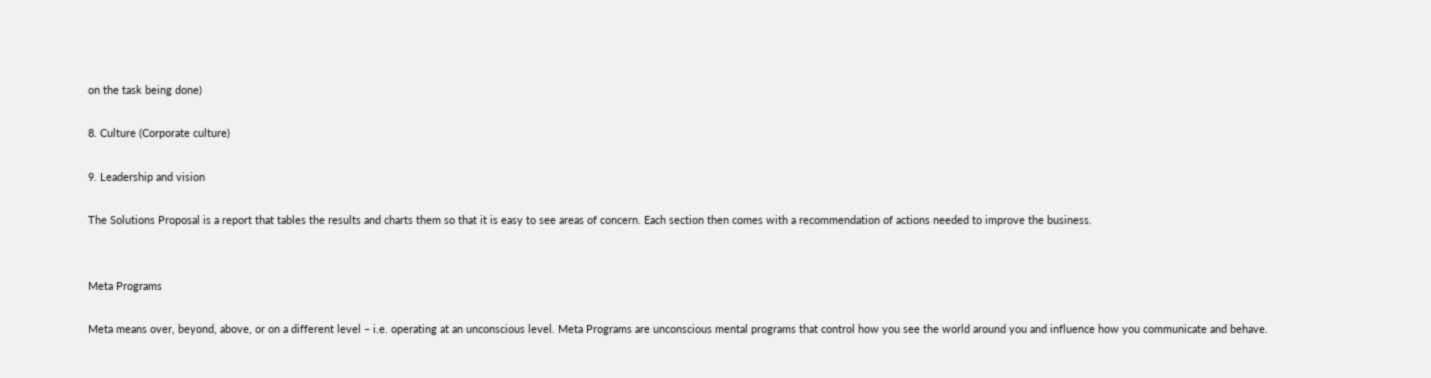on the task being done)

8. Culture (Corporate culture)

9. Leadership and vision

The Solutions Proposal is a report that tables the results and charts them so that it is easy to see areas of concern. Each section then comes with a recommendation of actions needed to improve the business.


Meta Programs

Meta means over, beyond, above, or on a different level – i.e. operating at an unconscious level. Meta Programs are unconscious mental programs that control how you see the world around you and influence how you communicate and behave.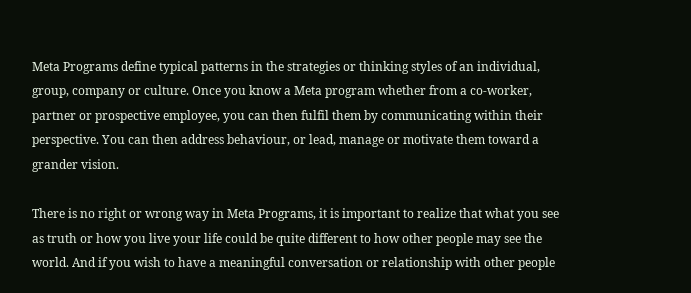Meta Programs define typical patterns in the strategies or thinking styles of an individual, group, company or culture. Once you know a Meta program whether from a co-worker, partner or prospective employee, you can then fulfil them by communicating within their perspective. You can then address behaviour, or lead, manage or motivate them toward a grander vision.

There is no right or wrong way in Meta Programs, it is important to realize that what you see as truth or how you live your life could be quite different to how other people may see the world. And if you wish to have a meaningful conversation or relationship with other people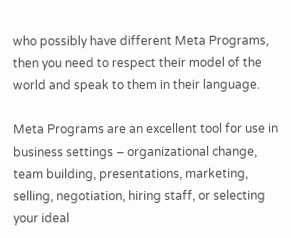who possibly have different Meta Programs, then you need to respect their model of the world and speak to them in their language.

Meta Programs are an excellent tool for use in business settings – organizational change, team building, presentations, marketing, selling, negotiation, hiring staff, or selecting your ideal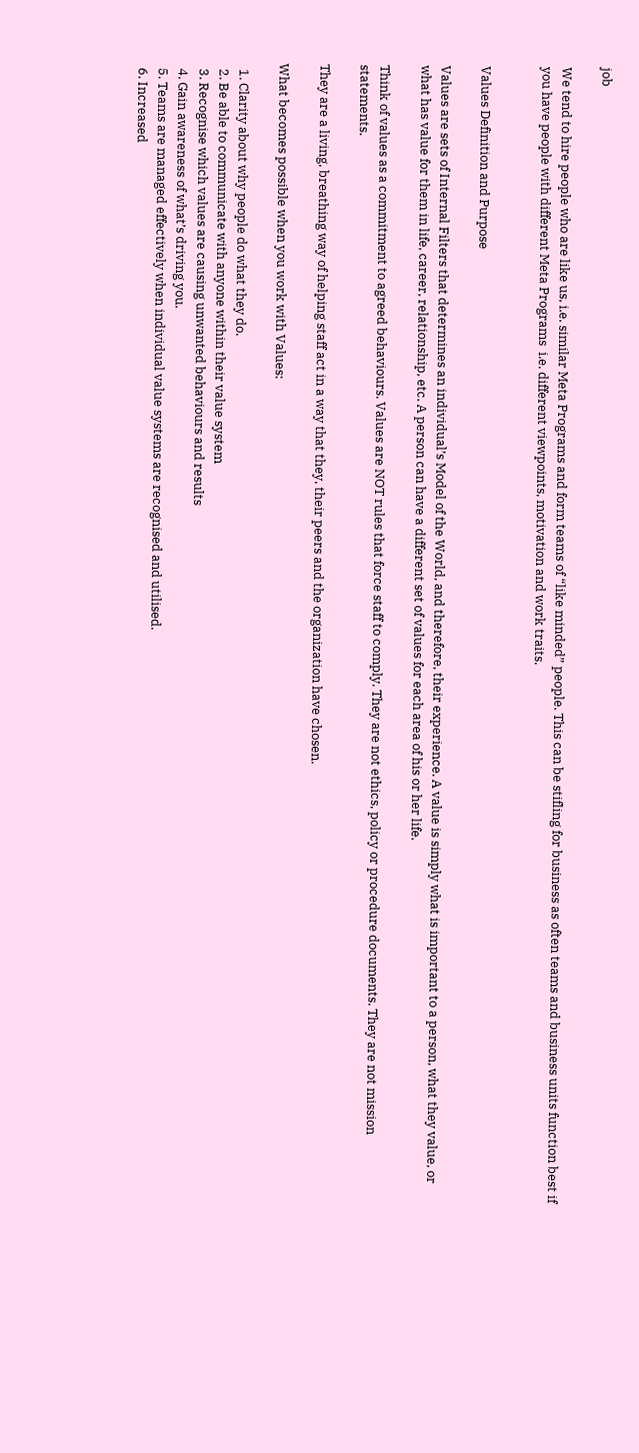job

We tend to hire people who are like us, i.e. similar Meta Programs and form teams of “like minded” people. This can be stifling for business as often teams and business units function best if you have people with different Meta Programs  i.e. different viewpoints, motivation and work traits.


Values Definition and Purpose

Values are sets of Internal Filters that determines an individual’s Model of the World, and therefore, their experience. A value is simply what is important to a person, what they value, or what has value for them in life, career, relationship, etc. A person can have a different set of values for each area of his or her life.

Think of values as a commitment to agreed behaviours. Values are NOT rules that force staff to comply. They are not ethics, policy or procedure documents. They are not mission statements.

They are a living, breathing way of helping staff act in a way that they, their peers and the organization have chosen.

What becomes possible when you work with Values:

  1. Clarity about why people do what they do.
  2. Be able to communicate with anyone within their value system
  3. Recognise which values are causing unwanted behaviours and results
  4. Gain awareness of what’s driving you.
  5. Teams are managed effectively when individual value systems are recognised and utilised.
  6. Increased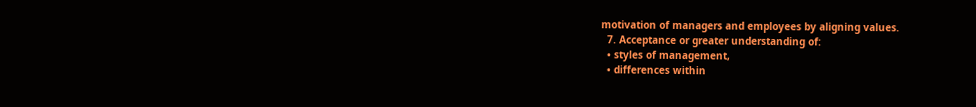motivation of managers and employees by aligning values.
  7. Acceptance or greater understanding of:
  • styles of management,
  • differences within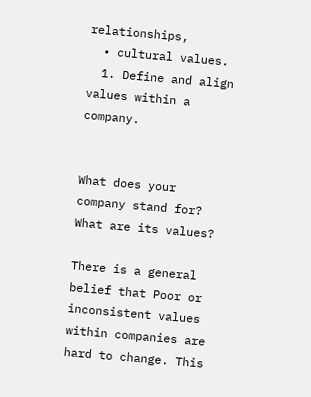relationships,
  • cultural values.
  1. Define and align values within a company.


What does your company stand for? What are its values?

There is a general belief that Poor or inconsistent values within companies are hard to change. This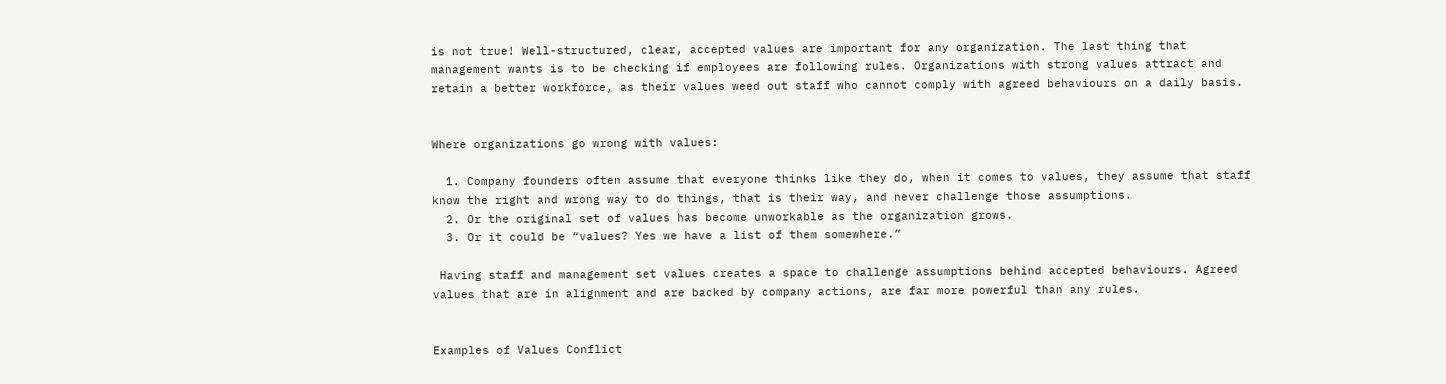is not true! Well-structured, clear, accepted values are important for any organization. The last thing that management wants is to be checking if employees are following rules. Organizations with strong values attract and retain a better workforce, as their values weed out staff who cannot comply with agreed behaviours on a daily basis.


Where organizations go wrong with values:

  1. Company founders often assume that everyone thinks like they do, when it comes to values, they assume that staff know the right and wrong way to do things, that is their way, and never challenge those assumptions.
  2. Or the original set of values has become unworkable as the organization grows.
  3. Or it could be “values? Yes we have a list of them somewhere.”

 Having staff and management set values creates a space to challenge assumptions behind accepted behaviours. Agreed values that are in alignment and are backed by company actions, are far more powerful than any rules.


Examples of Values Conflict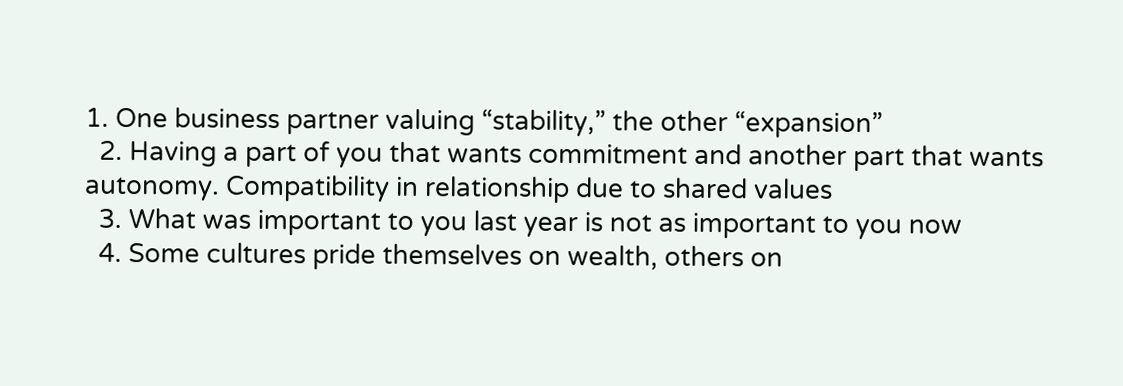1. One business partner valuing “stability,” the other “expansion”
  2. Having a part of you that wants commitment and another part that wants autonomy. Compatibility in relationship due to shared values
  3. What was important to you last year is not as important to you now
  4. Some cultures pride themselves on wealth, others on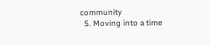community
  5. Moving into a time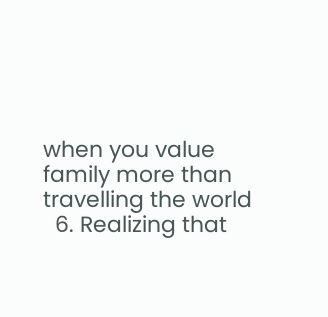when you value family more than travelling the world
  6. Realizing that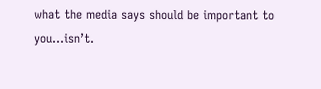what the media says should be important to you…isn’t.